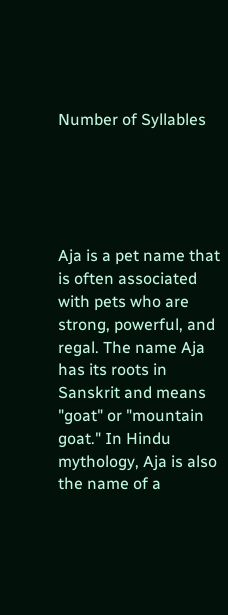Number of Syllables





Aja is a pet name that is often associated with pets who are strong, powerful, and regal. The name Aja has its roots in Sanskrit and means "goat" or "mountain goat." In Hindu mythology, Aja is also the name of a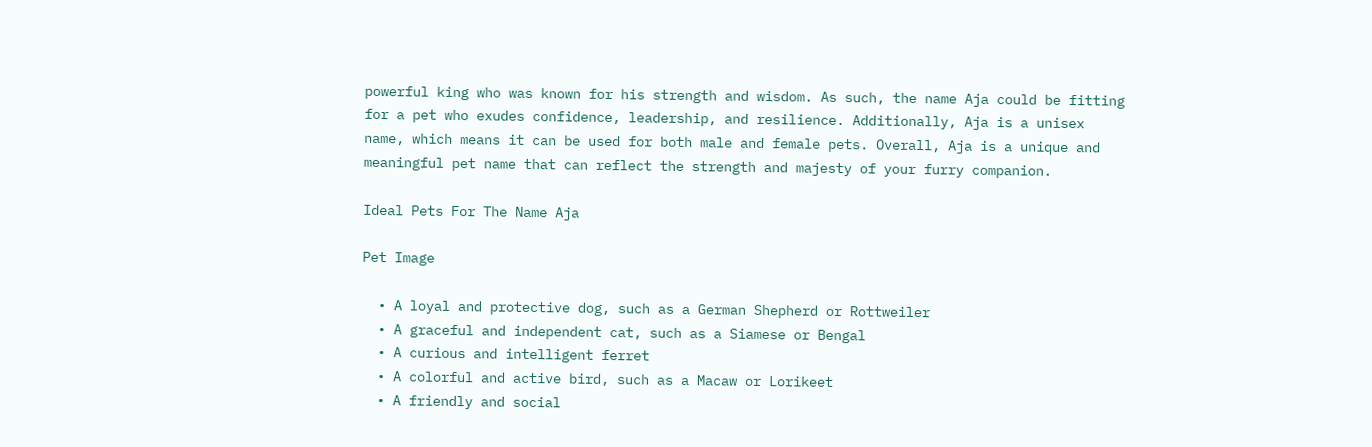powerful king who was known for his strength and wisdom. As such, the name Aja could be fitting for a pet who exudes confidence, leadership, and resilience. Additionally, Aja is a unisex name, which means it can be used for both male and female pets. Overall, Aja is a unique and meaningful pet name that can reflect the strength and majesty of your furry companion.

Ideal Pets For The Name Aja

Pet Image

  • A loyal and protective dog, such as a German Shepherd or Rottweiler
  • A graceful and independent cat, such as a Siamese or Bengal
  • A curious and intelligent ferret
  • A colorful and active bird, such as a Macaw or Lorikeet
  • A friendly and social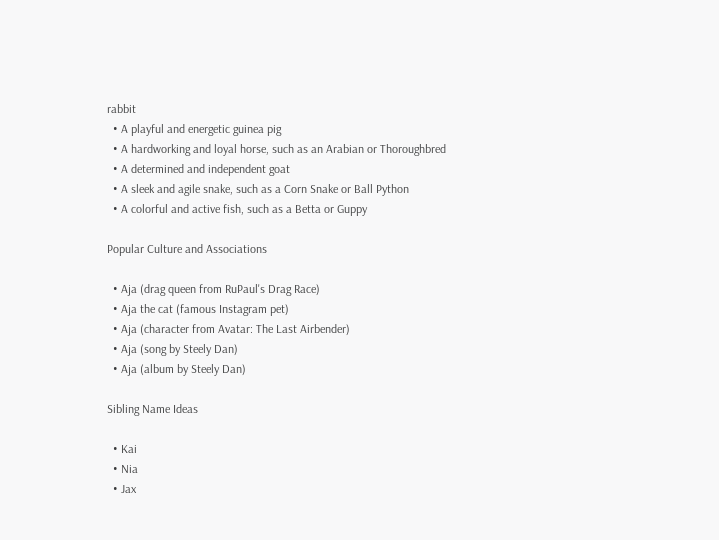rabbit
  • A playful and energetic guinea pig
  • A hardworking and loyal horse, such as an Arabian or Thoroughbred
  • A determined and independent goat
  • A sleek and agile snake, such as a Corn Snake or Ball Python
  • A colorful and active fish, such as a Betta or Guppy

Popular Culture and Associations

  • Aja (drag queen from RuPaul's Drag Race)
  • Aja the cat (famous Instagram pet)
  • Aja (character from Avatar: The Last Airbender)
  • Aja (song by Steely Dan)
  • Aja (album by Steely Dan)

Sibling Name Ideas

  • Kai
  • Nia
  • Jax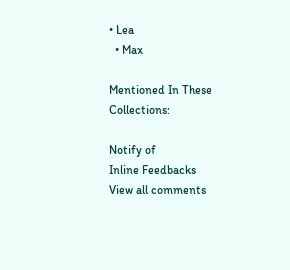• Lea
  • Max

Mentioned In These Collections:

Notify of
Inline Feedbacks
View all comments